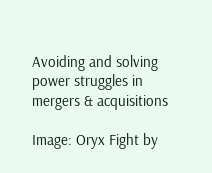Avoiding and solving power struggles in mergers & acquisitions

Image: Oryx Fight by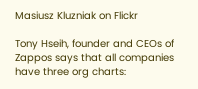Masiusz Kluzniak on Flickr

Tony Hseih, founder and CEOs of Zappos says that all companies have three org charts: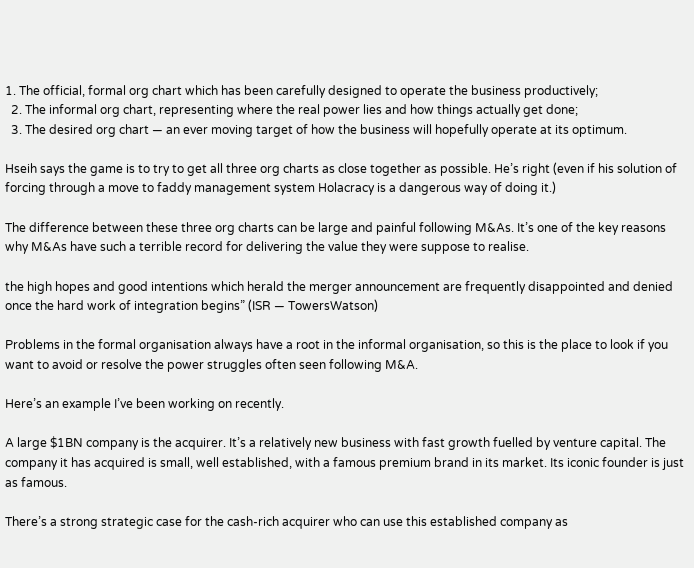1. The official, formal org chart which has been carefully designed to operate the business productively;
  2. The informal org chart, representing where the real power lies and how things actually get done;
  3. The desired org chart — an ever moving target of how the business will hopefully operate at its optimum.

Hseih says the game is to try to get all three org charts as close together as possible. He’s right (even if his solution of forcing through a move to faddy management system Holacracy is a dangerous way of doing it.)

The difference between these three org charts can be large and painful following M&As. It’s one of the key reasons why M&As have such a terrible record for delivering the value they were suppose to realise.

the high hopes and good intentions which herald the merger announcement are frequently disappointed and denied once the hard work of integration begins” (ISR — TowersWatson)

Problems in the formal organisation always have a root in the informal organisation, so this is the place to look if you want to avoid or resolve the power struggles often seen following M&A.

Here’s an example I’ve been working on recently.

A large $1BN company is the acquirer. It’s a relatively new business with fast growth fuelled by venture capital. The company it has acquired is small, well established, with a famous premium brand in its market. Its iconic founder is just as famous.

There’s a strong strategic case for the cash-rich acquirer who can use this established company as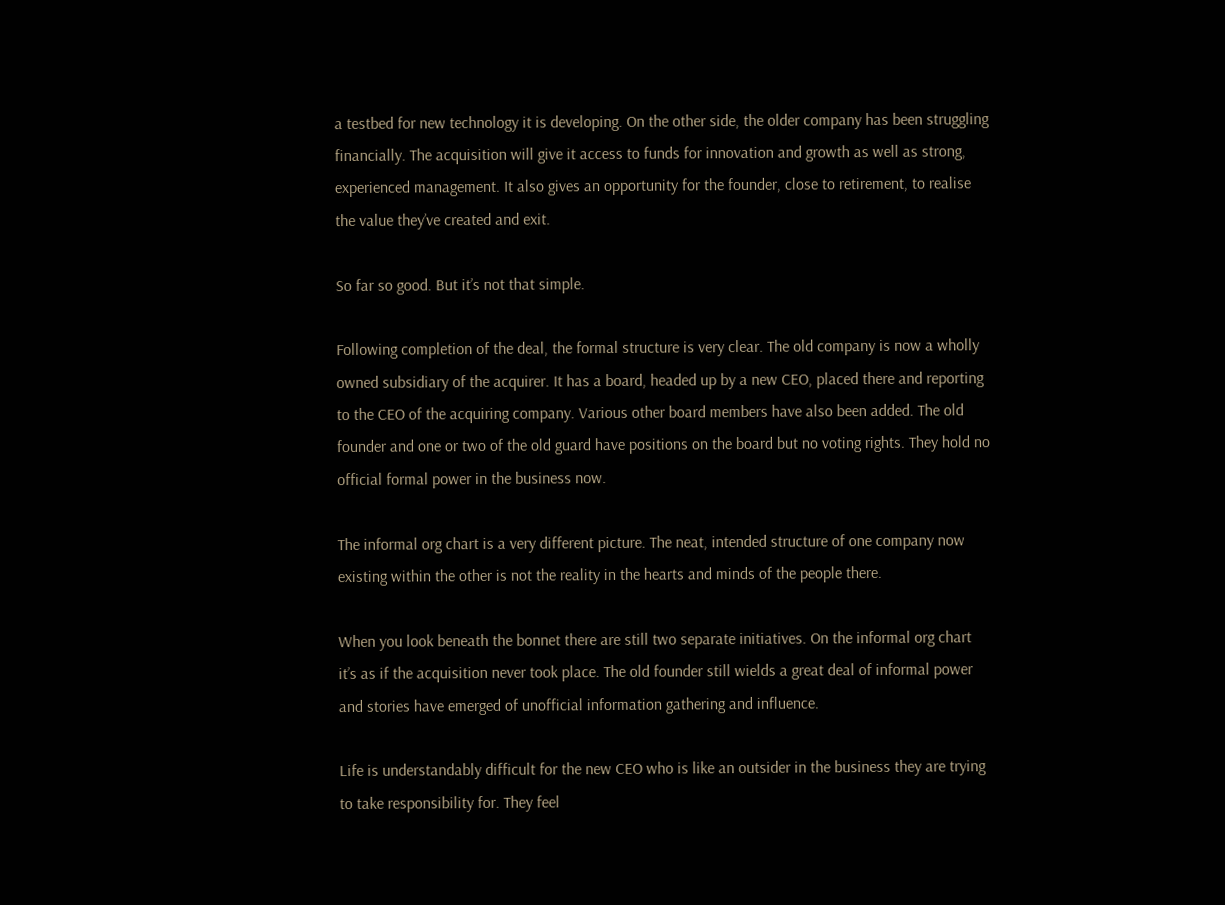a testbed for new technology it is developing. On the other side, the older company has been struggling financially. The acquisition will give it access to funds for innovation and growth as well as strong, experienced management. It also gives an opportunity for the founder, close to retirement, to realise the value they’ve created and exit.

So far so good. But it’s not that simple.

Following completion of the deal, the formal structure is very clear. The old company is now a wholly owned subsidiary of the acquirer. It has a board, headed up by a new CEO, placed there and reporting to the CEO of the acquiring company. Various other board members have also been added. The old founder and one or two of the old guard have positions on the board but no voting rights. They hold no official formal power in the business now.

The informal org chart is a very different picture. The neat, intended structure of one company now existing within the other is not the reality in the hearts and minds of the people there.

When you look beneath the bonnet there are still two separate initiatives. On the informal org chart it’s as if the acquisition never took place. The old founder still wields a great deal of informal power and stories have emerged of unofficial information gathering and influence.

Life is understandably difficult for the new CEO who is like an outsider in the business they are trying to take responsibility for. They feel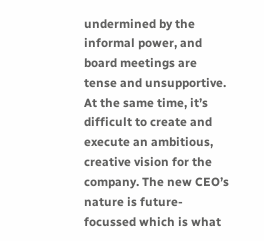undermined by the informal power, and board meetings are tense and unsupportive. At the same time, it’s difficult to create and execute an ambitious, creative vision for the company. The new CEO’s nature is future-focussed which is what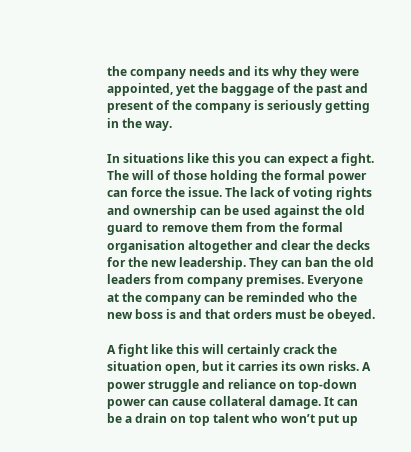the company needs and its why they were appointed, yet the baggage of the past and present of the company is seriously getting in the way.

In situations like this you can expect a fight. The will of those holding the formal power can force the issue. The lack of voting rights and ownership can be used against the old guard to remove them from the formal organisation altogether and clear the decks for the new leadership. They can ban the old leaders from company premises. Everyone at the company can be reminded who the new boss is and that orders must be obeyed.

A fight like this will certainly crack the situation open, but it carries its own risks. A power struggle and reliance on top-down power can cause collateral damage. It can be a drain on top talent who won’t put up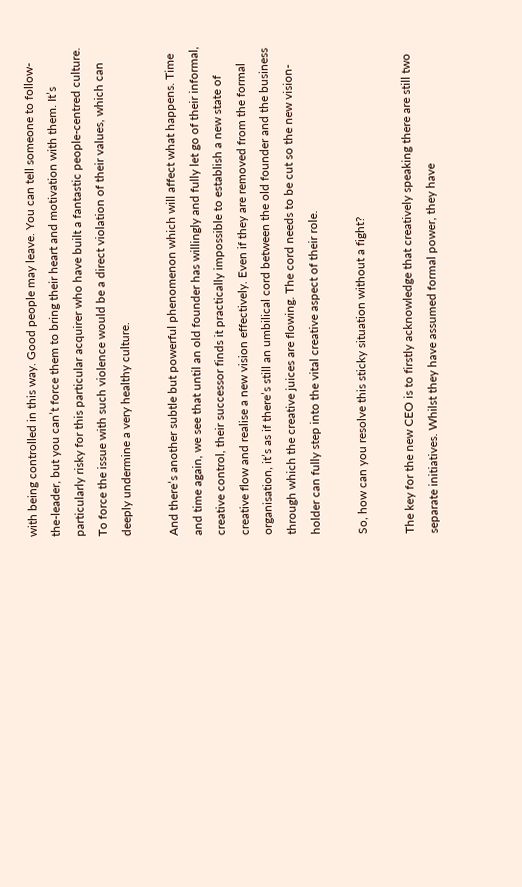with being controlled in this way. Good people may leave. You can tell someone to follow-the-leader, but you can’t force them to bring their heart and motivation with them. It’s particularly risky for this particular acquirer who have built a fantastic people-centred culture. To force the issue with such violence would be a direct violation of their values, which can deeply undermine a very healthy culture.

And there’s another subtle but powerful phenomenon which will affect what happens. Time and time again, we see that until an old founder has willingly and fully let go of their informal, creative control, their successor finds it practically impossible to establish a new state of creative flow and realise a new vision effectively. Even if they are removed from the formal organisation, it’s as if there’s still an umbilical cord between the old founder and the business through which the creative juices are flowing. The cord needs to be cut so the new vision-holder can fully step into the vital creative aspect of their role.

So, how can you resolve this sticky situation without a fight?

The key for the new CEO is to firstly acknowledge that creatively speaking there are still two separate initiatives. Whilst they have assumed formal power, they have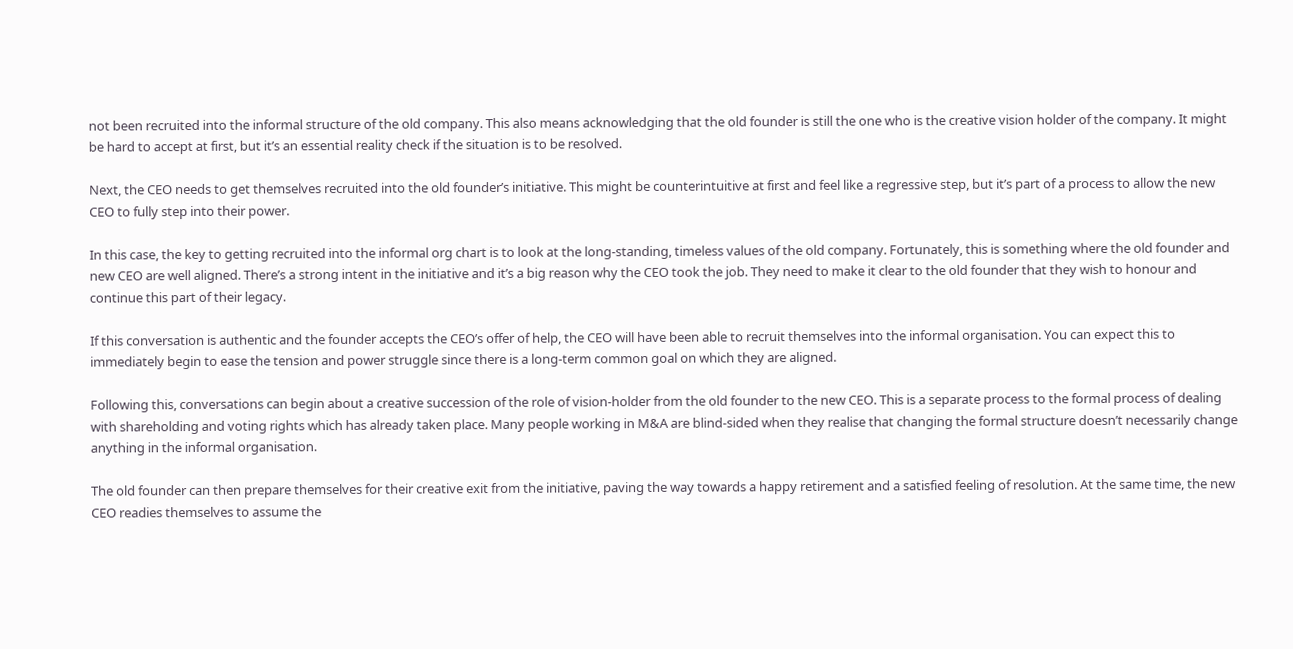not been recruited into the informal structure of the old company. This also means acknowledging that the old founder is still the one who is the creative vision holder of the company. It might be hard to accept at first, but it’s an essential reality check if the situation is to be resolved.

Next, the CEO needs to get themselves recruited into the old founder’s initiative. This might be counterintuitive at first and feel like a regressive step, but it’s part of a process to allow the new CEO to fully step into their power.

In this case, the key to getting recruited into the informal org chart is to look at the long-standing, timeless values of the old company. Fortunately, this is something where the old founder and new CEO are well aligned. There’s a strong intent in the initiative and it’s a big reason why the CEO took the job. They need to make it clear to the old founder that they wish to honour and continue this part of their legacy.

If this conversation is authentic and the founder accepts the CEO’s offer of help, the CEO will have been able to recruit themselves into the informal organisation. You can expect this to immediately begin to ease the tension and power struggle since there is a long-term common goal on which they are aligned.

Following this, conversations can begin about a creative succession of the role of vision-holder from the old founder to the new CEO. This is a separate process to the formal process of dealing with shareholding and voting rights which has already taken place. Many people working in M&A are blind-sided when they realise that changing the formal structure doesn’t necessarily change anything in the informal organisation.

The old founder can then prepare themselves for their creative exit from the initiative, paving the way towards a happy retirement and a satisfied feeling of resolution. At the same time, the new CEO readies themselves to assume the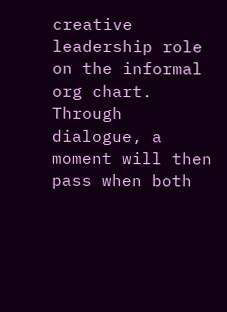creative leadership role on the informal org chart. Through dialogue, a moment will then pass when both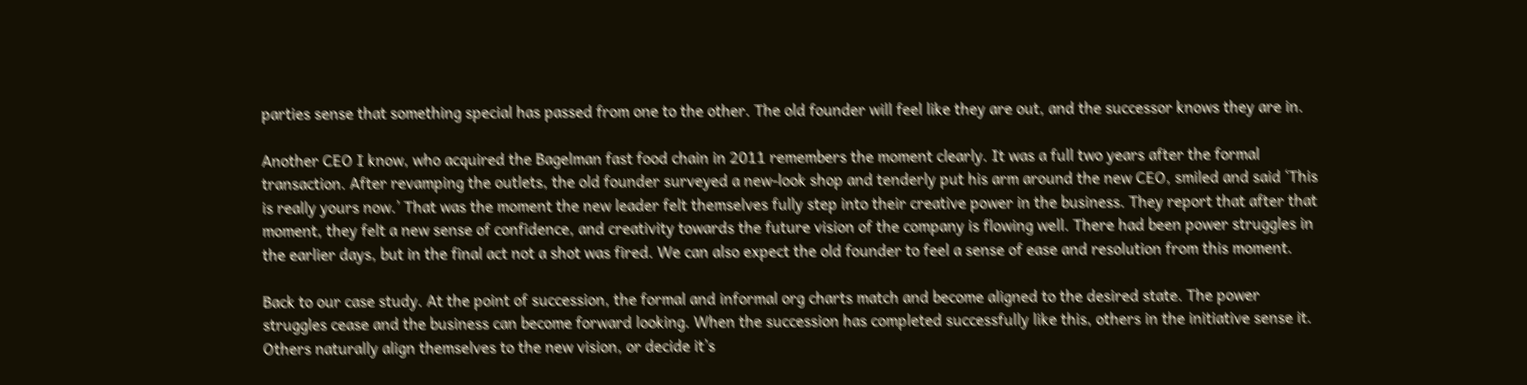parties sense that something special has passed from one to the other. The old founder will feel like they are out, and the successor knows they are in.

Another CEO I know, who acquired the Bagelman fast food chain in 2011 remembers the moment clearly. It was a full two years after the formal transaction. After revamping the outlets, the old founder surveyed a new-look shop and tenderly put his arm around the new CEO, smiled and said ‘This is really yours now.’ That was the moment the new leader felt themselves fully step into their creative power in the business. They report that after that moment, they felt a new sense of confidence, and creativity towards the future vision of the company is flowing well. There had been power struggles in the earlier days, but in the final act not a shot was fired. We can also expect the old founder to feel a sense of ease and resolution from this moment.

Back to our case study. At the point of succession, the formal and informal org charts match and become aligned to the desired state. The power struggles cease and the business can become forward looking. When the succession has completed successfully like this, others in the initiative sense it. Others naturally align themselves to the new vision, or decide it’s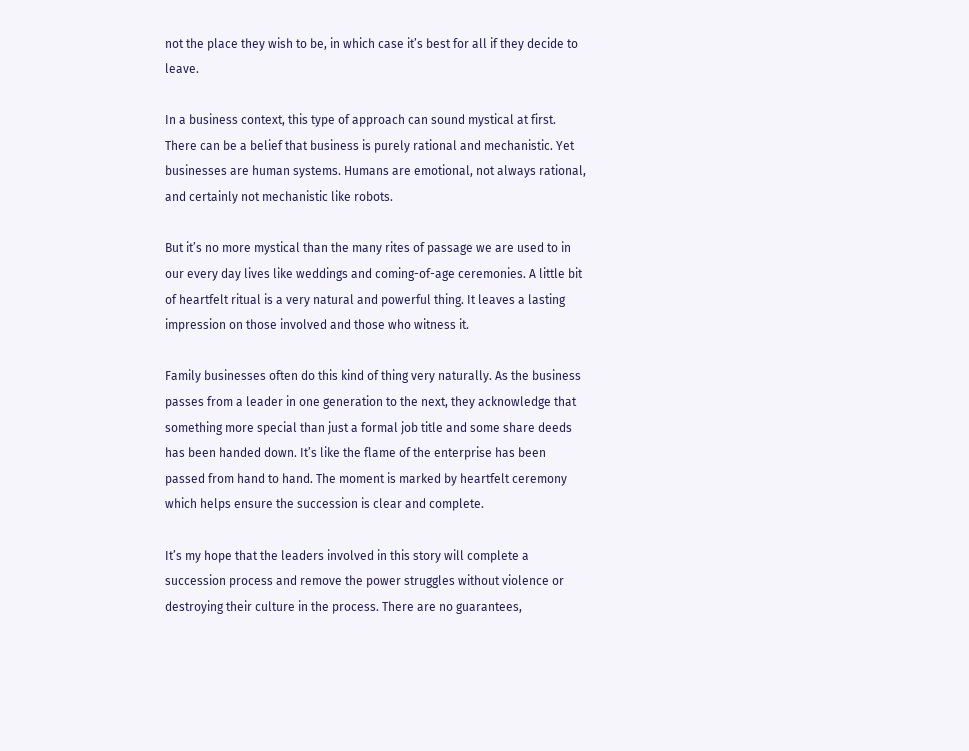not the place they wish to be, in which case it’s best for all if they decide to leave.

In a business context, this type of approach can sound mystical at first. There can be a belief that business is purely rational and mechanistic. Yet businesses are human systems. Humans are emotional, not always rational, and certainly not mechanistic like robots.

But it’s no more mystical than the many rites of passage we are used to in our every day lives like weddings and coming-of-age ceremonies. A little bit of heartfelt ritual is a very natural and powerful thing. It leaves a lasting impression on those involved and those who witness it.

Family businesses often do this kind of thing very naturally. As the business passes from a leader in one generation to the next, they acknowledge that something more special than just a formal job title and some share deeds has been handed down. It’s like the flame of the enterprise has been passed from hand to hand. The moment is marked by heartfelt ceremony which helps ensure the succession is clear and complete.

It’s my hope that the leaders involved in this story will complete a succession process and remove the power struggles without violence or destroying their culture in the process. There are no guarantees,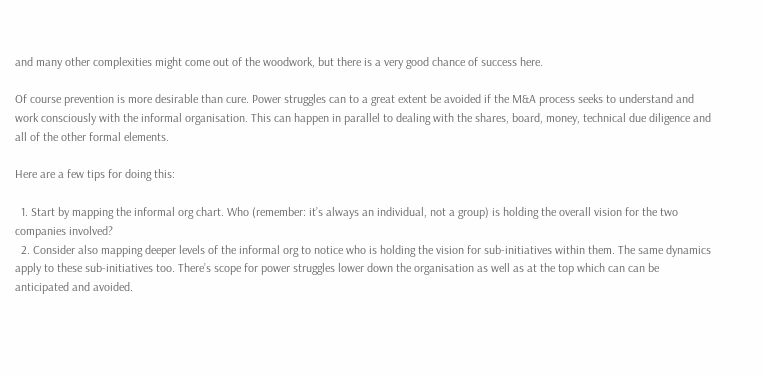and many other complexities might come out of the woodwork, but there is a very good chance of success here.

Of course prevention is more desirable than cure. Power struggles can to a great extent be avoided if the M&A process seeks to understand and work consciously with the informal organisation. This can happen in parallel to dealing with the shares, board, money, technical due diligence and all of the other formal elements.

Here are a few tips for doing this:

  1. Start by mapping the informal org chart. Who (remember: it’s always an individual, not a group) is holding the overall vision for the two companies involved?
  2. Consider also mapping deeper levels of the informal org to notice who is holding the vision for sub-initiatives within them. The same dynamics apply to these sub-initiatives too. There’s scope for power struggles lower down the organisation as well as at the top which can can be anticipated and avoided.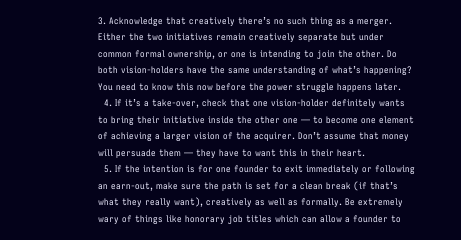3. Acknowledge that creatively there’s no such thing as a merger. Either the two initiatives remain creatively separate but under common formal ownership, or one is intending to join the other. Do both vision-holders have the same understanding of what’s happening? You need to know this now before the power struggle happens later.
  4. If it’s a take-over, check that one vision-holder definitely wants to bring their initiative inside the other one — to become one element of achieving a larger vision of the acquirer. Don’t assume that money will persuade them — they have to want this in their heart.
  5. If the intention is for one founder to exit immediately or following an earn-out, make sure the path is set for a clean break (if that’s what they really want), creatively as well as formally. Be extremely wary of things like honorary job titles which can allow a founder to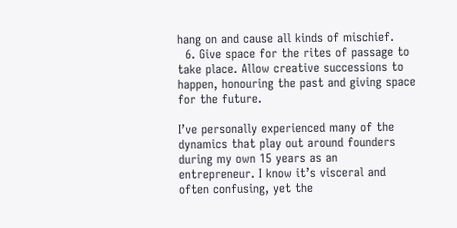hang on and cause all kinds of mischief.
  6. Give space for the rites of passage to take place. Allow creative successions to happen, honouring the past and giving space for the future.

I’ve personally experienced many of the dynamics that play out around founders during my own 15 years as an entrepreneur. I know it’s visceral and often confusing, yet the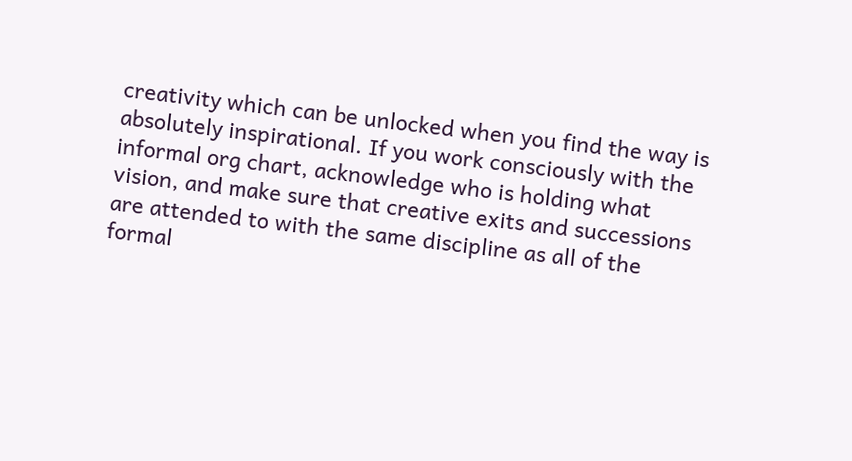creativity which can be unlocked when you find the way is absolutely inspirational. If you work consciously with the informal org chart, acknowledge who is holding what vision, and make sure that creative exits and successions are attended to with the same discipline as all of the formal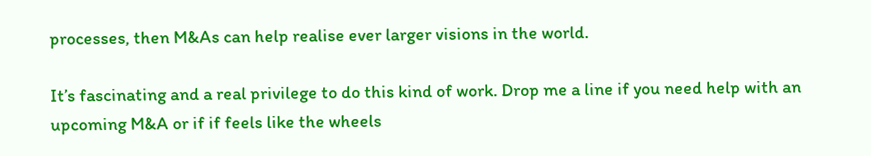processes, then M&As can help realise ever larger visions in the world.

It’s fascinating and a real privilege to do this kind of work. Drop me a line if you need help with an upcoming M&A or if if feels like the wheels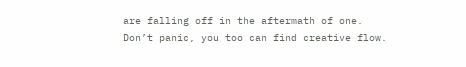are falling off in the aftermath of one. Don’t panic, you too can find creative flow.